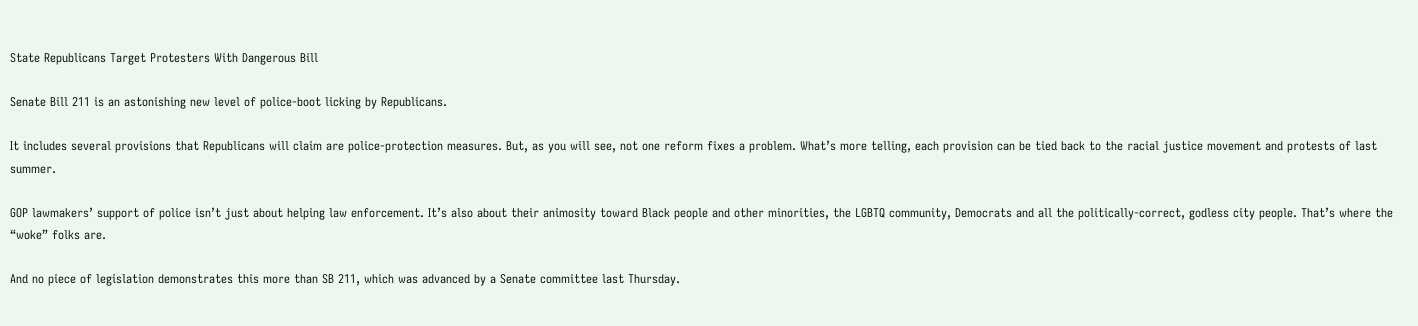State Republicans Target Protesters With Dangerous Bill

Senate Bill 211 is an astonishing new level of police-boot licking by Republicans.

It includes several provisions that Republicans will claim are police-protection measures. But, as you will see, not one reform fixes a problem. What’s more telling, each provision can be tied back to the racial justice movement and protests of last summer.

GOP lawmakers’ support of police isn’t just about helping law enforcement. It’s also about their animosity toward Black people and other minorities, the LGBTQ community, Democrats and all the politically-correct, godless city people. That’s where the “woke” folks are.

And no piece of legislation demonstrates this more than SB 211, which was advanced by a Senate committee last Thursday.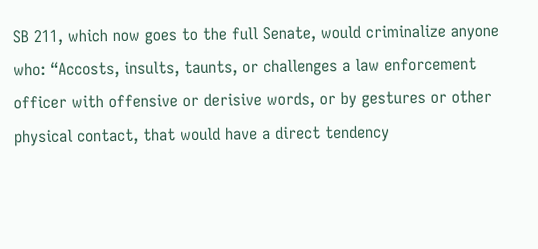SB 211, which now goes to the full Senate, would criminalize anyone who: “Accosts, insults, taunts, or challenges a law enforcement officer with offensive or derisive words, or by gestures or other physical contact, that would have a direct tendency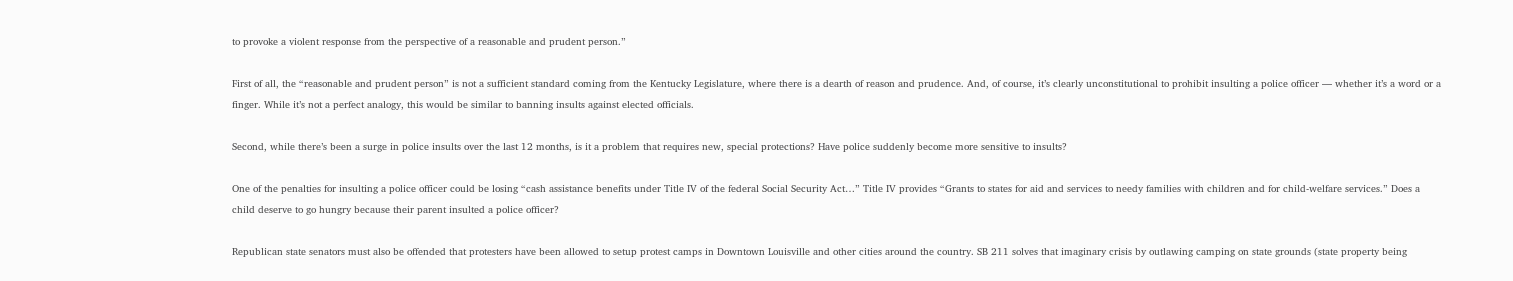to provoke a violent response from the perspective of a reasonable and prudent person.”

First of all, the “reasonable and prudent person” is not a sufficient standard coming from the Kentucky Legislature, where there is a dearth of reason and prudence. And, of course, it’s clearly unconstitutional to prohibit insulting a police officer — whether it’s a word or a finger. While it’s not a perfect analogy, this would be similar to banning insults against elected officials.

Second, while there’s been a surge in police insults over the last 12 months, is it a problem that requires new, special protections? Have police suddenly become more sensitive to insults?

One of the penalties for insulting a police officer could be losing “cash assistance benefits under Title IV of the federal Social Security Act…” Title IV provides “Grants to states for aid and services to needy families with children and for child-welfare services.” Does a child deserve to go hungry because their parent insulted a police officer?

Republican state senators must also be offended that protesters have been allowed to setup protest camps in Downtown Louisville and other cities around the country. SB 211 solves that imaginary crisis by outlawing camping on state grounds (state property being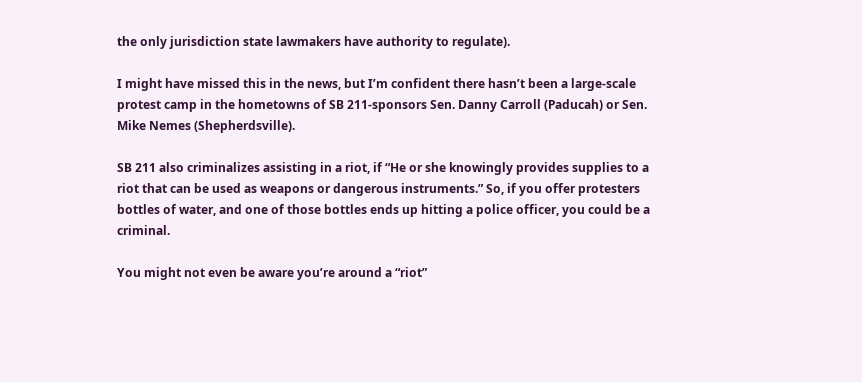the only jurisdiction state lawmakers have authority to regulate).

I might have missed this in the news, but I’m confident there hasn’t been a large-scale protest camp in the hometowns of SB 211-sponsors Sen. Danny Carroll (Paducah) or Sen. Mike Nemes (Shepherdsville).

SB 211 also criminalizes assisting in a riot, if “He or she knowingly provides supplies to a riot that can be used as weapons or dangerous instruments.” So, if you offer protesters bottles of water, and one of those bottles ends up hitting a police officer, you could be a criminal.

You might not even be aware you’re around a “riot”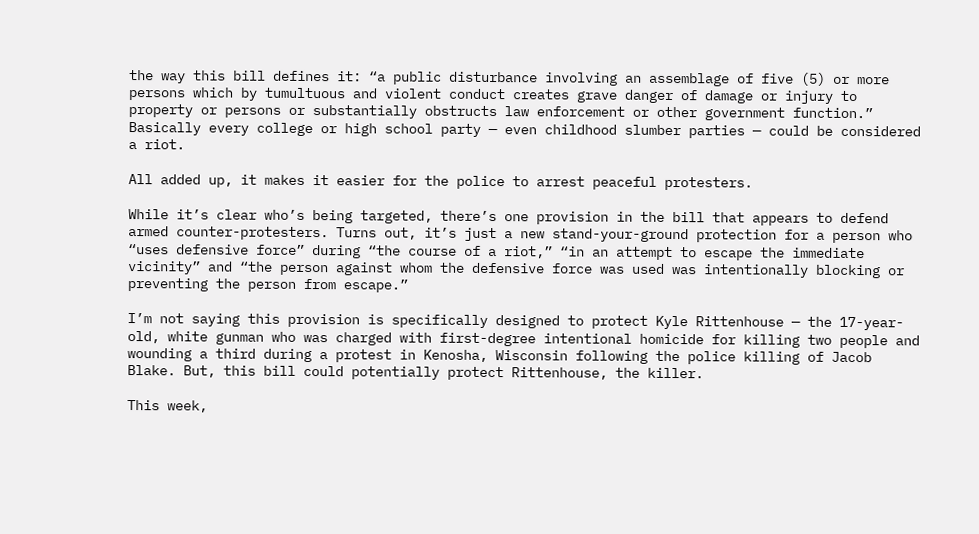the way this bill defines it: “a public disturbance involving an assemblage of five (5) or more persons which by tumultuous and violent conduct creates grave danger of damage or injury to property or persons or substantially obstructs law enforcement or other government function.” Basically every college or high school party — even childhood slumber parties — could be considered a riot.

All added up, it makes it easier for the police to arrest peaceful protesters.

While it’s clear who’s being targeted, there’s one provision in the bill that appears to defend armed counter-protesters. Turns out, it’s just a new stand-your-ground protection for a person who “uses defensive force” during “the course of a riot,” “in an attempt to escape the immediate vicinity” and “the person against whom the defensive force was used was intentionally blocking or preventing the person from escape.”

I’m not saying this provision is specifically designed to protect Kyle Rittenhouse — the 17-year-old, white gunman who was charged with first-degree intentional homicide for killing two people and wounding a third during a protest in Kenosha, Wisconsin following the police killing of Jacob Blake. But, this bill could potentially protect Rittenhouse, the killer.

This week,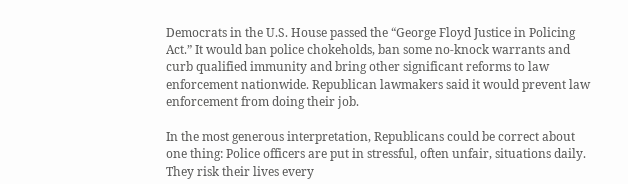Democrats in the U.S. House passed the “George Floyd Justice in Policing Act.” It would ban police chokeholds, ban some no-knock warrants and curb qualified immunity and bring other significant reforms to law enforcement nationwide. Republican lawmakers said it would prevent law enforcement from doing their job.

In the most generous interpretation, Republicans could be correct about one thing: Police officers are put in stressful, often unfair, situations daily. They risk their lives every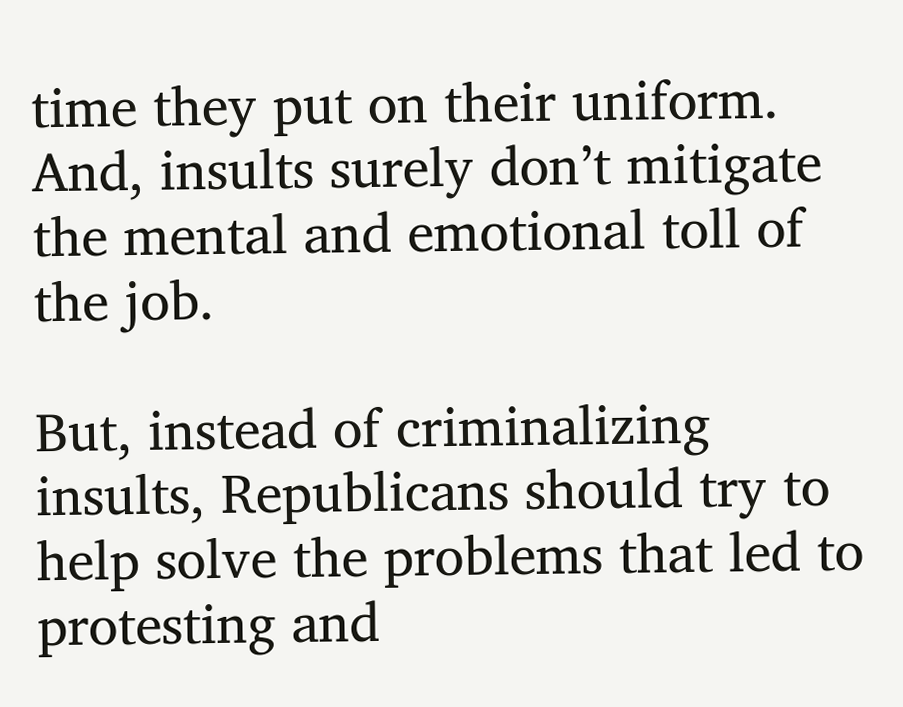time they put on their uniform. And, insults surely don’t mitigate the mental and emotional toll of the job.

But, instead of criminalizing insults, Republicans should try to help solve the problems that led to protesting and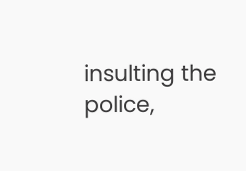insulting the police,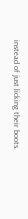instead of just licking their boots.